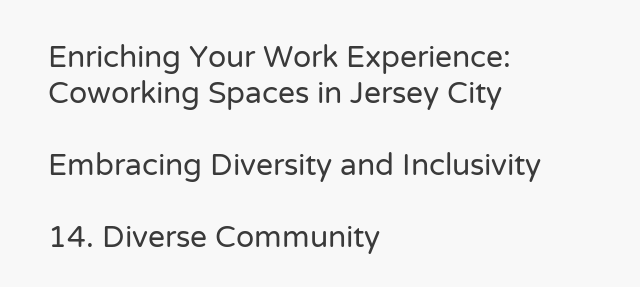Enriching Your Work Experience: Coworking Spaces in Jersey City

Embracing Diversity and Inclusivity

14. Diverse Community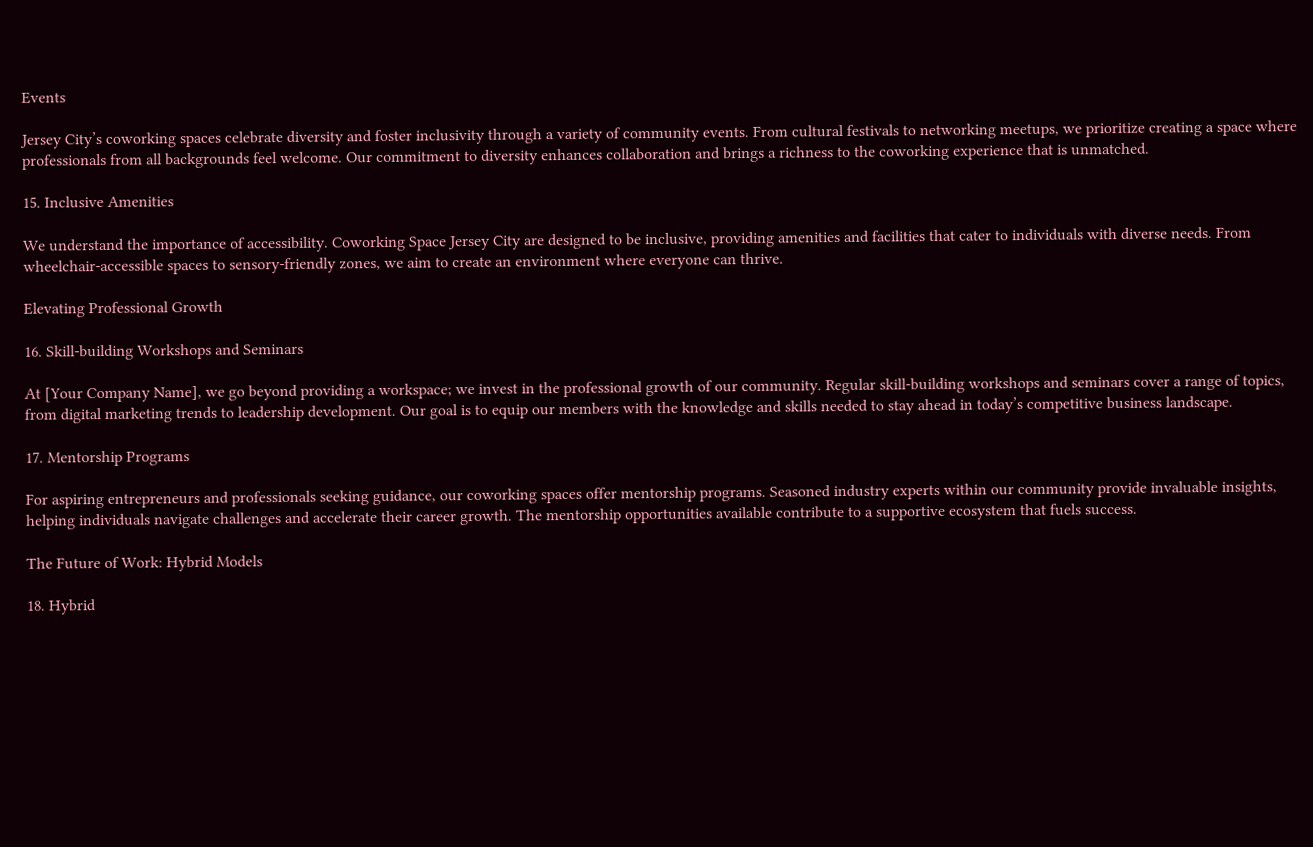Events

Jersey City’s coworking spaces celebrate diversity and foster inclusivity through a variety of community events. From cultural festivals to networking meetups, we prioritize creating a space where professionals from all backgrounds feel welcome. Our commitment to diversity enhances collaboration and brings a richness to the coworking experience that is unmatched.

15. Inclusive Amenities

We understand the importance of accessibility. Coworking Space Jersey City are designed to be inclusive, providing amenities and facilities that cater to individuals with diverse needs. From wheelchair-accessible spaces to sensory-friendly zones, we aim to create an environment where everyone can thrive.

Elevating Professional Growth

16. Skill-building Workshops and Seminars

At [Your Company Name], we go beyond providing a workspace; we invest in the professional growth of our community. Regular skill-building workshops and seminars cover a range of topics, from digital marketing trends to leadership development. Our goal is to equip our members with the knowledge and skills needed to stay ahead in today’s competitive business landscape.

17. Mentorship Programs

For aspiring entrepreneurs and professionals seeking guidance, our coworking spaces offer mentorship programs. Seasoned industry experts within our community provide invaluable insights, helping individuals navigate challenges and accelerate their career growth. The mentorship opportunities available contribute to a supportive ecosystem that fuels success.

The Future of Work: Hybrid Models

18. Hybrid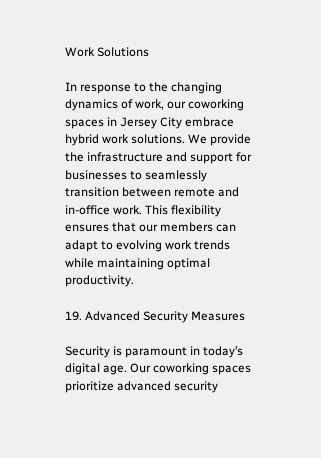Work Solutions

In response to the changing dynamics of work, our coworking spaces in Jersey City embrace hybrid work solutions. We provide the infrastructure and support for businesses to seamlessly transition between remote and in-office work. This flexibility ensures that our members can adapt to evolving work trends while maintaining optimal productivity.

19. Advanced Security Measures

Security is paramount in today’s digital age. Our coworking spaces prioritize advanced security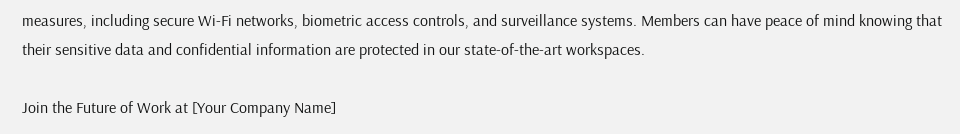measures, including secure Wi-Fi networks, biometric access controls, and surveillance systems. Members can have peace of mind knowing that their sensitive data and confidential information are protected in our state-of-the-art workspaces.

Join the Future of Work at [Your Company Name]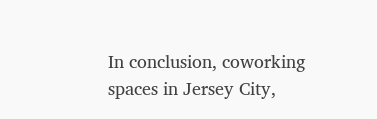In conclusion, coworking spaces in Jersey City,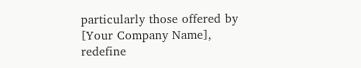particularly those offered by [Your Company Name], redefine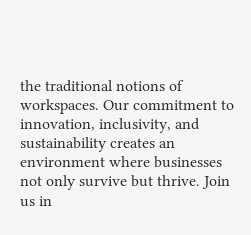the traditional notions of workspaces. Our commitment to innovation, inclusivity, and sustainability creates an environment where businesses not only survive but thrive. Join us in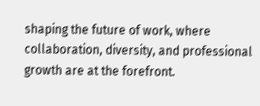shaping the future of work, where collaboration, diversity, and professional growth are at the forefront.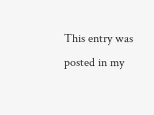This entry was posted in my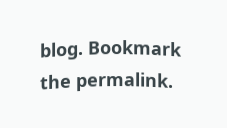blog. Bookmark the permalink.